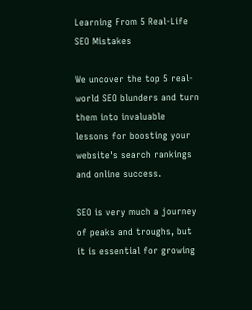Learning From 5 Real-Life SEO Mistakes

We uncover the top 5 real-world SEO blunders and turn them into invaluable lessons for boosting your website's search rankings and online success.

SEO is very much a journey of peaks and troughs, but it is essential for growing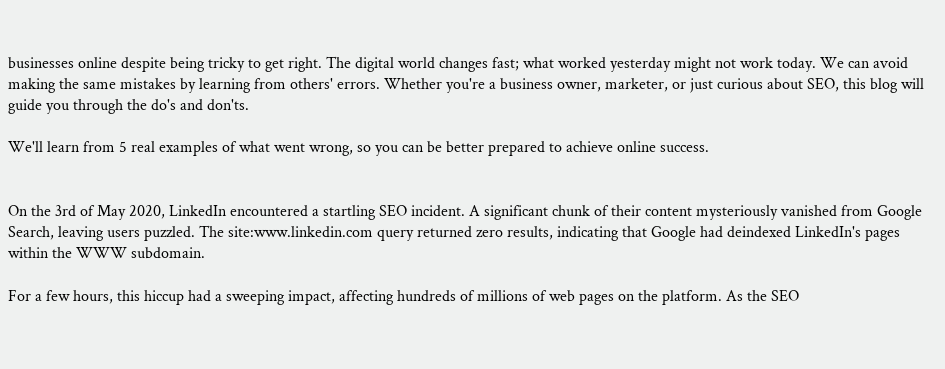businesses online despite being tricky to get right. The digital world changes fast; what worked yesterday might not work today. We can avoid making the same mistakes by learning from others' errors. Whether you're a business owner, marketer, or just curious about SEO, this blog will guide you through the do's and don'ts.

We'll learn from 5 real examples of what went wrong, so you can be better prepared to achieve online success.


On the 3rd of May 2020, LinkedIn encountered a startling SEO incident. A significant chunk of their content mysteriously vanished from Google Search, leaving users puzzled. The site:www.linkedin.com query returned zero results, indicating that Google had deindexed LinkedIn's pages within the WWW subdomain.

For a few hours, this hiccup had a sweeping impact, affecting hundreds of millions of web pages on the platform. As the SEO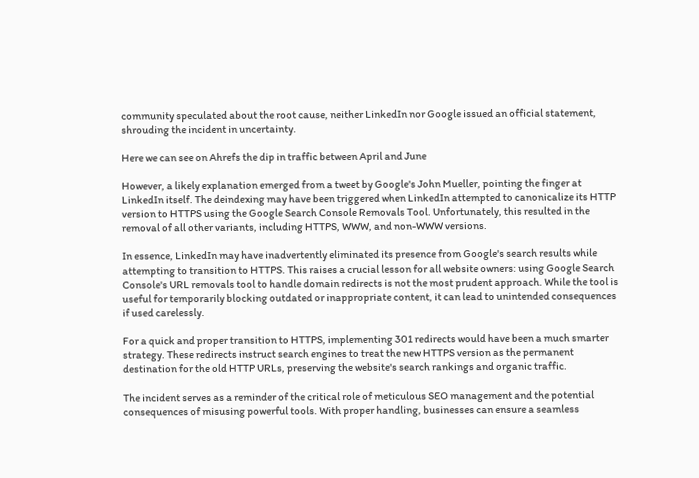community speculated about the root cause, neither LinkedIn nor Google issued an official statement, shrouding the incident in uncertainty.

Here we can see on Ahrefs the dip in traffic between April and June

However, a likely explanation emerged from a tweet by Google's John Mueller, pointing the finger at LinkedIn itself. The deindexing may have been triggered when LinkedIn attempted to canonicalize its HTTP version to HTTPS using the Google Search Console Removals Tool. Unfortunately, this resulted in the removal of all other variants, including HTTPS, WWW, and non-WWW versions.

In essence, LinkedIn may have inadvertently eliminated its presence from Google's search results while attempting to transition to HTTPS. This raises a crucial lesson for all website owners: using Google Search Console's URL removals tool to handle domain redirects is not the most prudent approach. While the tool is useful for temporarily blocking outdated or inappropriate content, it can lead to unintended consequences if used carelessly.

For a quick and proper transition to HTTPS, implementing 301 redirects would have been a much smarter strategy. These redirects instruct search engines to treat the new HTTPS version as the permanent destination for the old HTTP URLs, preserving the website's search rankings and organic traffic.

The incident serves as a reminder of the critical role of meticulous SEO management and the potential consequences of misusing powerful tools. With proper handling, businesses can ensure a seamless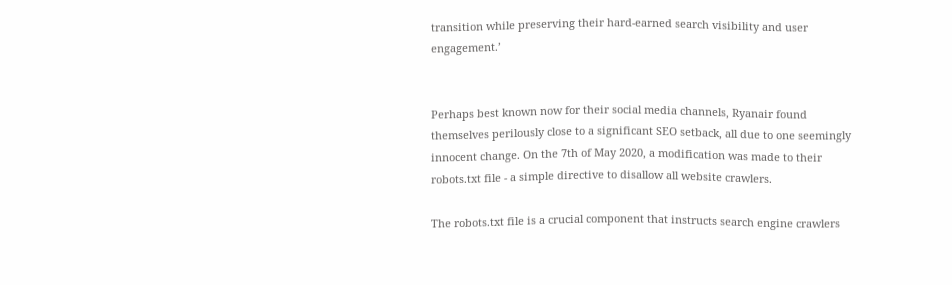transition while preserving their hard-earned search visibility and user engagement.’


Perhaps best known now for their social media channels, Ryanair found themselves perilously close to a significant SEO setback, all due to one seemingly innocent change. On the 7th of May 2020, a modification was made to their robots.txt file - a simple directive to disallow all website crawlers.

The robots.txt file is a crucial component that instructs search engine crawlers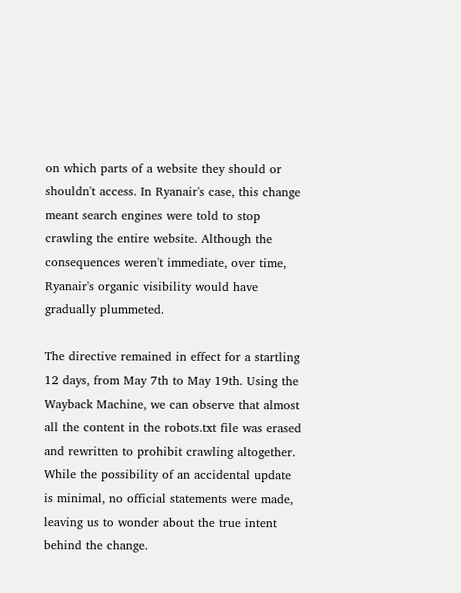on which parts of a website they should or shouldn't access. In Ryanair's case, this change meant search engines were told to stop crawling the entire website. Although the consequences weren't immediate, over time, Ryanair's organic visibility would have gradually plummeted.

The directive remained in effect for a startling 12 days, from May 7th to May 19th. Using the Wayback Machine, we can observe that almost all the content in the robots.txt file was erased and rewritten to prohibit crawling altogether. While the possibility of an accidental update is minimal, no official statements were made, leaving us to wonder about the true intent behind the change.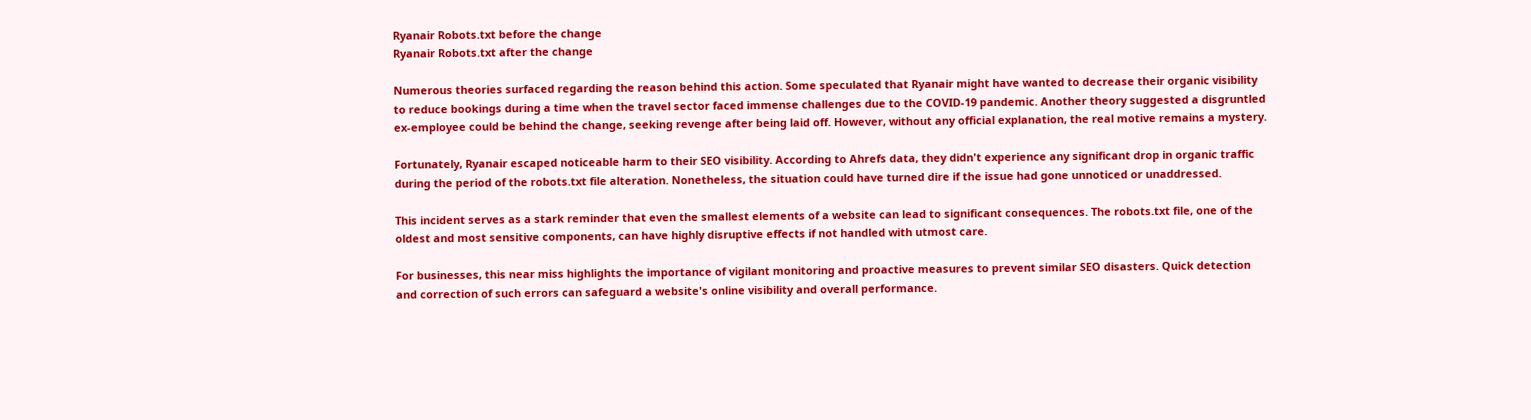Ryanair Robots.txt before the change
Ryanair Robots.txt after the change

Numerous theories surfaced regarding the reason behind this action. Some speculated that Ryanair might have wanted to decrease their organic visibility to reduce bookings during a time when the travel sector faced immense challenges due to the COVID-19 pandemic. Another theory suggested a disgruntled ex-employee could be behind the change, seeking revenge after being laid off. However, without any official explanation, the real motive remains a mystery.

Fortunately, Ryanair escaped noticeable harm to their SEO visibility. According to Ahrefs data, they didn't experience any significant drop in organic traffic during the period of the robots.txt file alteration. Nonetheless, the situation could have turned dire if the issue had gone unnoticed or unaddressed.

This incident serves as a stark reminder that even the smallest elements of a website can lead to significant consequences. The robots.txt file, one of the oldest and most sensitive components, can have highly disruptive effects if not handled with utmost care.

For businesses, this near miss highlights the importance of vigilant monitoring and proactive measures to prevent similar SEO disasters. Quick detection and correction of such errors can safeguard a website's online visibility and overall performance.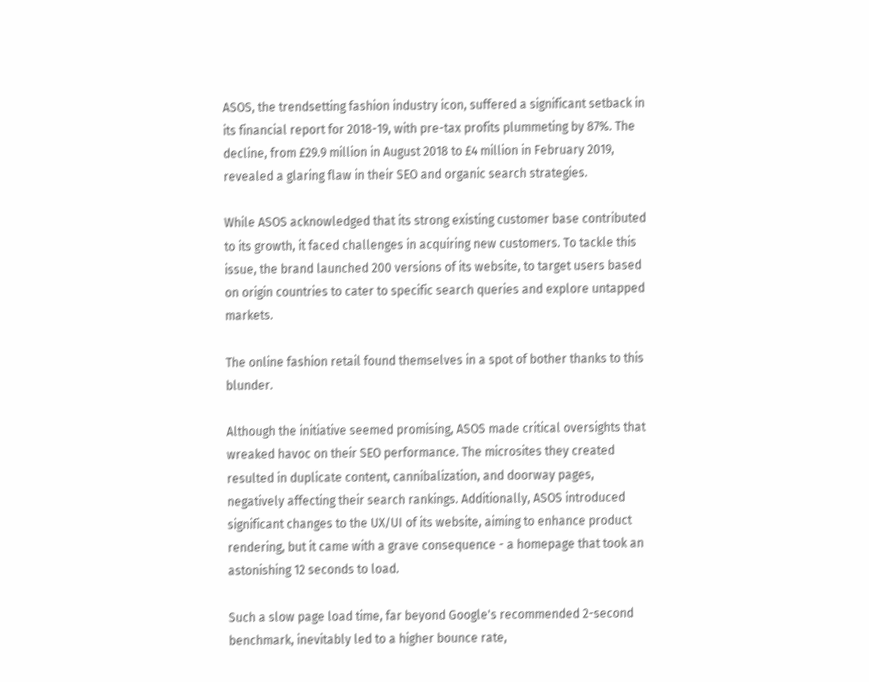ASOS, the trendsetting fashion industry icon, suffered a significant setback in its financial report for 2018-19, with pre-tax profits plummeting by 87%. The decline, from £29.9 million in August 2018 to £4 million in February 2019, revealed a glaring flaw in their SEO and organic search strategies.

While ASOS acknowledged that its strong existing customer base contributed to its growth, it faced challenges in acquiring new customers. To tackle this issue, the brand launched 200 versions of its website, to target users based on origin countries to cater to specific search queries and explore untapped markets.

The online fashion retail found themselves in a spot of bother thanks to this blunder.

Although the initiative seemed promising, ASOS made critical oversights that wreaked havoc on their SEO performance. The microsites they created resulted in duplicate content, cannibalization, and doorway pages, negatively affecting their search rankings. Additionally, ASOS introduced significant changes to the UX/UI of its website, aiming to enhance product rendering, but it came with a grave consequence - a homepage that took an astonishing 12 seconds to load.

Such a slow page load time, far beyond Google's recommended 2-second benchmark, inevitably led to a higher bounce rate,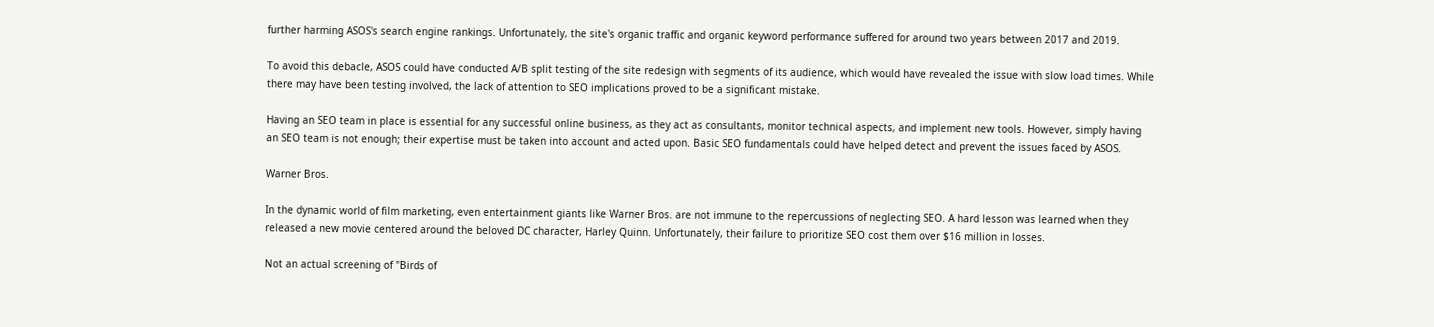further harming ASOS's search engine rankings. Unfortunately, the site's organic traffic and organic keyword performance suffered for around two years between 2017 and 2019.

To avoid this debacle, ASOS could have conducted A/B split testing of the site redesign with segments of its audience, which would have revealed the issue with slow load times. While there may have been testing involved, the lack of attention to SEO implications proved to be a significant mistake.

Having an SEO team in place is essential for any successful online business, as they act as consultants, monitor technical aspects, and implement new tools. However, simply having an SEO team is not enough; their expertise must be taken into account and acted upon. Basic SEO fundamentals could have helped detect and prevent the issues faced by ASOS.

Warner Bros.

In the dynamic world of film marketing, even entertainment giants like Warner Bros. are not immune to the repercussions of neglecting SEO. A hard lesson was learned when they released a new movie centered around the beloved DC character, Harley Quinn. Unfortunately, their failure to prioritize SEO cost them over $16 million in losses.

Not an actual screening of "Birds of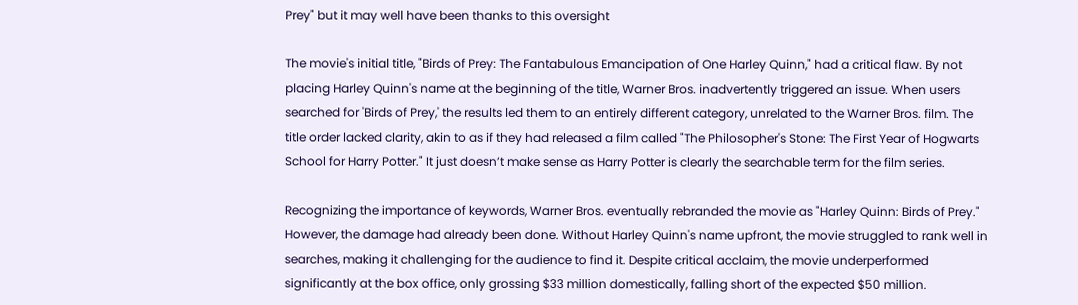Prey" but it may well have been thanks to this oversight

The movie's initial title, "Birds of Prey: The Fantabulous Emancipation of One Harley Quinn," had a critical flaw. By not placing Harley Quinn's name at the beginning of the title, Warner Bros. inadvertently triggered an issue. When users searched for 'Birds of Prey,' the results led them to an entirely different category, unrelated to the Warner Bros. film. The title order lacked clarity, akin to as if they had released a film called "The Philosopher's Stone: The First Year of Hogwarts School for Harry Potter." It just doesn’t make sense as Harry Potter is clearly the searchable term for the film series.

Recognizing the importance of keywords, Warner Bros. eventually rebranded the movie as "Harley Quinn: Birds of Prey." However, the damage had already been done. Without Harley Quinn's name upfront, the movie struggled to rank well in searches, making it challenging for the audience to find it. Despite critical acclaim, the movie underperformed significantly at the box office, only grossing $33 million domestically, falling short of the expected $50 million.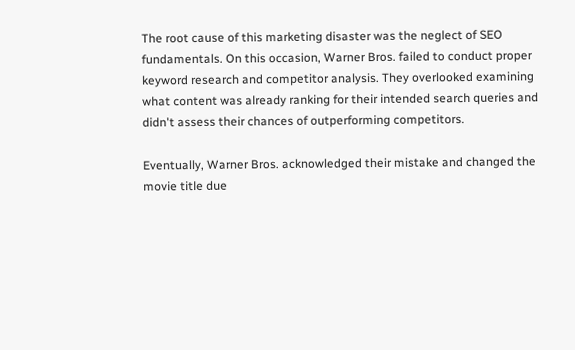The root cause of this marketing disaster was the neglect of SEO fundamentals. On this occasion, Warner Bros. failed to conduct proper keyword research and competitor analysis. They overlooked examining what content was already ranking for their intended search queries and didn't assess their chances of outperforming competitors.

Eventually, Warner Bros. acknowledged their mistake and changed the movie title due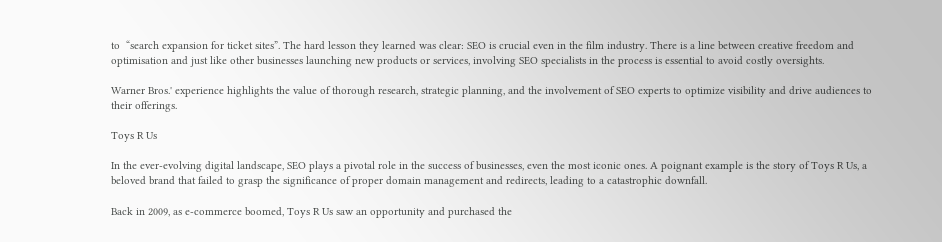to  “search expansion for ticket sites”. The hard lesson they learned was clear: SEO is crucial even in the film industry. There is a line between creative freedom and optimisation and just like other businesses launching new products or services, involving SEO specialists in the process is essential to avoid costly oversights.

Warner Bros.' experience highlights the value of thorough research, strategic planning, and the involvement of SEO experts to optimize visibility and drive audiences to their offerings.

Toys R Us

In the ever-evolving digital landscape, SEO plays a pivotal role in the success of businesses, even the most iconic ones. A poignant example is the story of Toys R Us, a beloved brand that failed to grasp the significance of proper domain management and redirects, leading to a catastrophic downfall.

Back in 2009, as e-commerce boomed, Toys R Us saw an opportunity and purchased the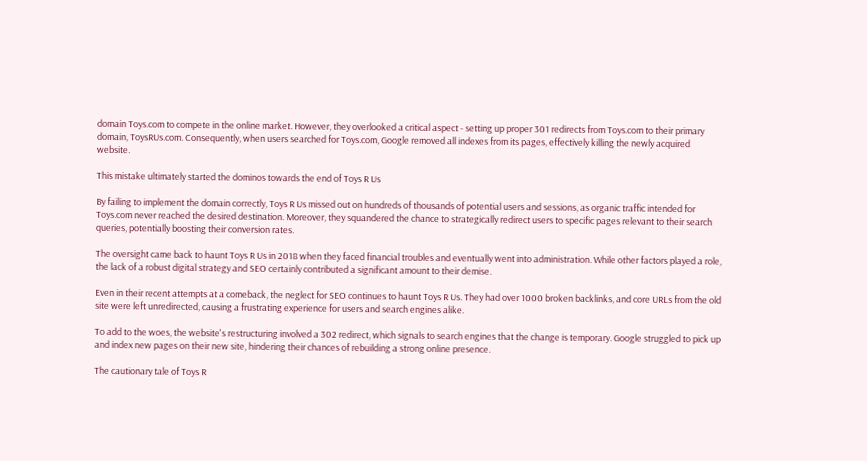domain Toys.com to compete in the online market. However, they overlooked a critical aspect - setting up proper 301 redirects from Toys.com to their primary domain, ToysRUs.com. Consequently, when users searched for Toys.com, Google removed all indexes from its pages, effectively killing the newly acquired website.

This mistake ultimately started the dominos towards the end of Toys R Us

By failing to implement the domain correctly, Toys R Us missed out on hundreds of thousands of potential users and sessions, as organic traffic intended for Toys.com never reached the desired destination. Moreover, they squandered the chance to strategically redirect users to specific pages relevant to their search queries, potentially boosting their conversion rates.

The oversight came back to haunt Toys R Us in 2018 when they faced financial troubles and eventually went into administration. While other factors played a role, the lack of a robust digital strategy and SEO certainly contributed a significant amount to their demise.

Even in their recent attempts at a comeback, the neglect for SEO continues to haunt Toys R Us. They had over 1000 broken backlinks, and core URLs from the old site were left unredirected, causing a frustrating experience for users and search engines alike.

To add to the woes, the website's restructuring involved a 302 redirect, which signals to search engines that the change is temporary. Google struggled to pick up and index new pages on their new site, hindering their chances of rebuilding a strong online presence.

The cautionary tale of Toys R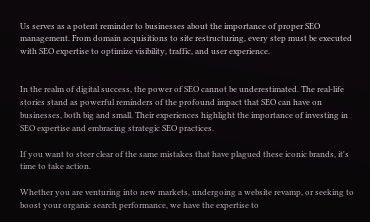Us serves as a potent reminder to businesses about the importance of proper SEO management. From domain acquisitions to site restructuring, every step must be executed with SEO expertise to optimize visibility, traffic, and user experience.


In the realm of digital success, the power of SEO cannot be underestimated. The real-life stories stand as powerful reminders of the profound impact that SEO can have on businesses, both big and small. Their experiences highlight the importance of investing in SEO expertise and embracing strategic SEO practices.

If you want to steer clear of the same mistakes that have plagued these iconic brands, it's time to take action.

Whether you are venturing into new markets, undergoing a website revamp, or seeking to boost your organic search performance, we have the expertise to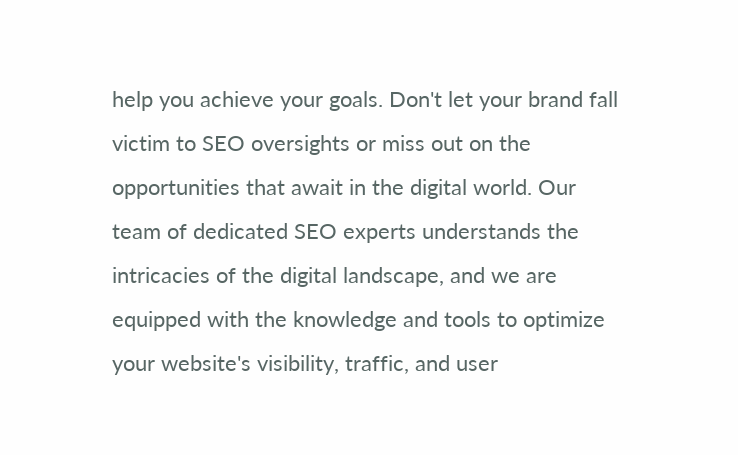help you achieve your goals. Don't let your brand fall victim to SEO oversights or miss out on the opportunities that await in the digital world. Our team of dedicated SEO experts understands the intricacies of the digital landscape, and we are equipped with the knowledge and tools to optimize your website's visibility, traffic, and user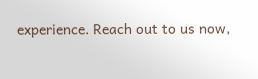experience. Reach out to us now,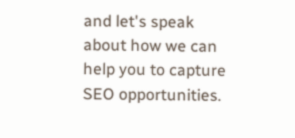and let's speak about how we can help you to capture SEO opportunities.